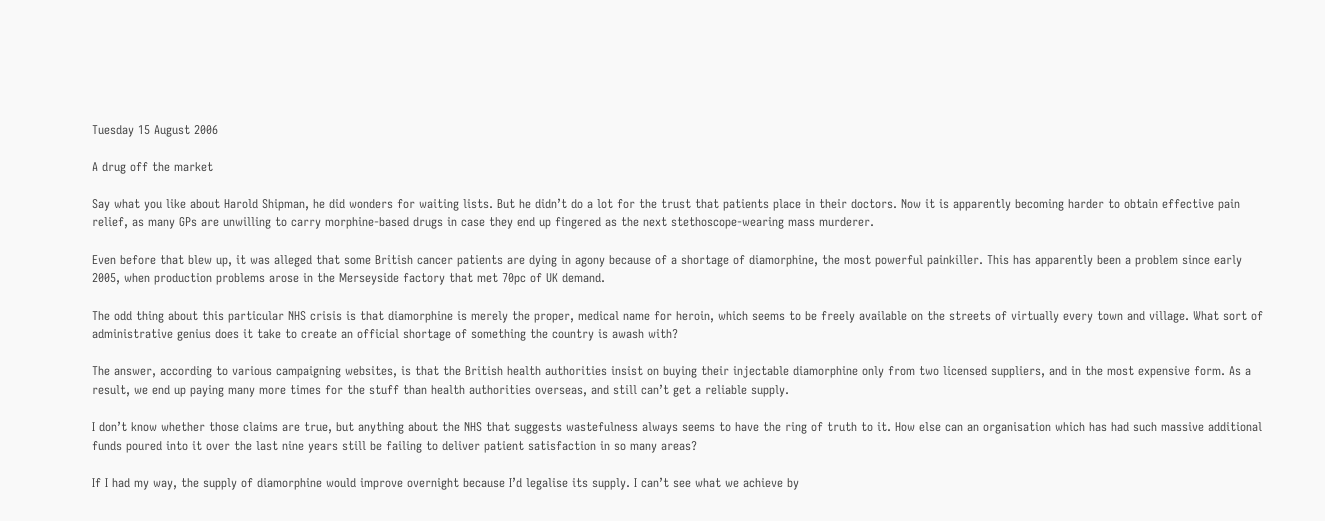Tuesday 15 August 2006

A drug off the market

Say what you like about Harold Shipman, he did wonders for waiting lists. But he didn’t do a lot for the trust that patients place in their doctors. Now it is apparently becoming harder to obtain effective pain relief, as many GPs are unwilling to carry morphine-based drugs in case they end up fingered as the next stethoscope-wearing mass murderer.

Even before that blew up, it was alleged that some British cancer patients are dying in agony because of a shortage of diamorphine, the most powerful painkiller. This has apparently been a problem since early 2005, when production problems arose in the Merseyside factory that met 70pc of UK demand.

The odd thing about this particular NHS crisis is that diamorphine is merely the proper, medical name for heroin, which seems to be freely available on the streets of virtually every town and village. What sort of administrative genius does it take to create an official shortage of something the country is awash with?

The answer, according to various campaigning websites, is that the British health authorities insist on buying their injectable diamorphine only from two licensed suppliers, and in the most expensive form. As a result, we end up paying many more times for the stuff than health authorities overseas, and still can’t get a reliable supply.

I don’t know whether those claims are true, but anything about the NHS that suggests wastefulness always seems to have the ring of truth to it. How else can an organisation which has had such massive additional funds poured into it over the last nine years still be failing to deliver patient satisfaction in so many areas?

If I had my way, the supply of diamorphine would improve overnight because I’d legalise its supply. I can’t see what we achieve by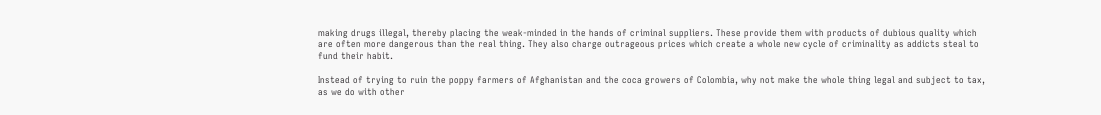making drugs illegal, thereby placing the weak-minded in the hands of criminal suppliers. These provide them with products of dubious quality which are often more dangerous than the real thing. They also charge outrageous prices which create a whole new cycle of criminality as addicts steal to fund their habit.

Instead of trying to ruin the poppy farmers of Afghanistan and the coca growers of Colombia, why not make the whole thing legal and subject to tax, as we do with other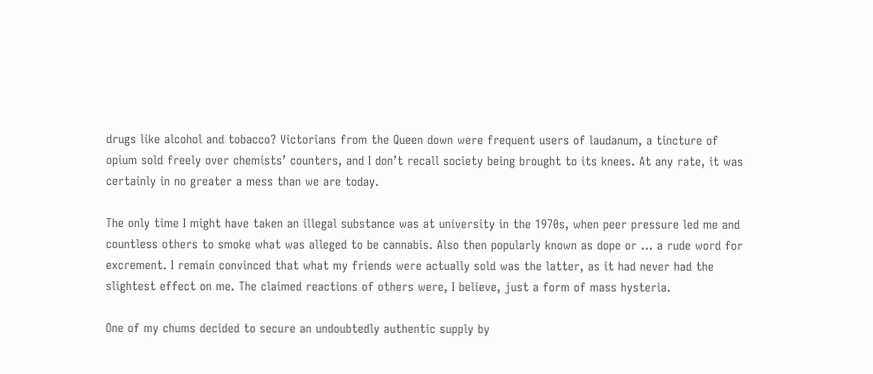drugs like alcohol and tobacco? Victorians from the Queen down were frequent users of laudanum, a tincture of opium sold freely over chemists’ counters, and I don’t recall society being brought to its knees. At any rate, it was certainly in no greater a mess than we are today.

The only time I might have taken an illegal substance was at university in the 1970s, when peer pressure led me and countless others to smoke what was alleged to be cannabis. Also then popularly known as dope or … a rude word for excrement. I remain convinced that what my friends were actually sold was the latter, as it had never had the slightest effect on me. The claimed reactions of others were, I believe, just a form of mass hysteria.

One of my chums decided to secure an undoubtedly authentic supply by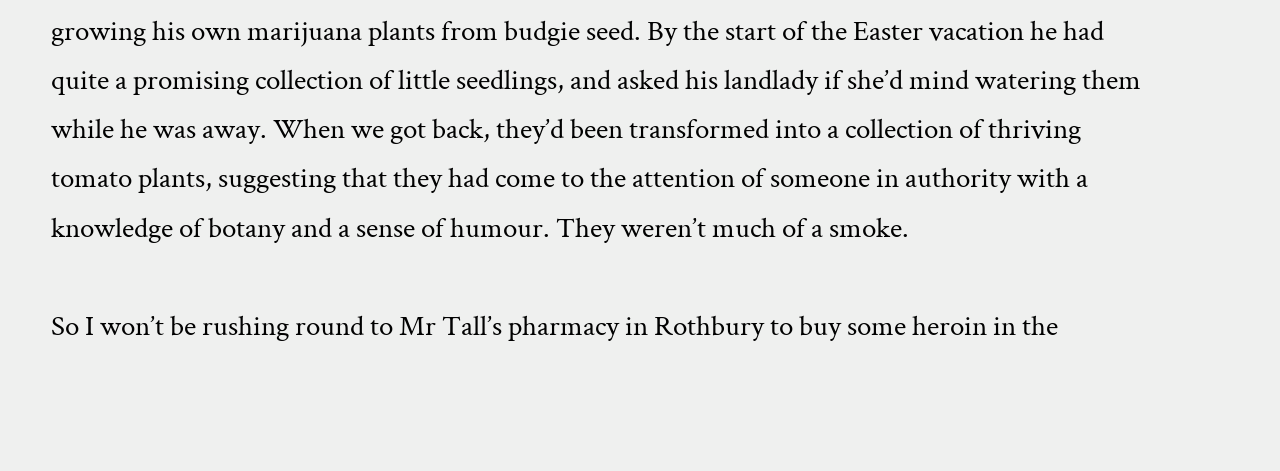growing his own marijuana plants from budgie seed. By the start of the Easter vacation he had quite a promising collection of little seedlings, and asked his landlady if she’d mind watering them while he was away. When we got back, they’d been transformed into a collection of thriving tomato plants, suggesting that they had come to the attention of someone in authority with a knowledge of botany and a sense of humour. They weren’t much of a smoke.

So I won’t be rushing round to Mr Tall’s pharmacy in Rothbury to buy some heroin in the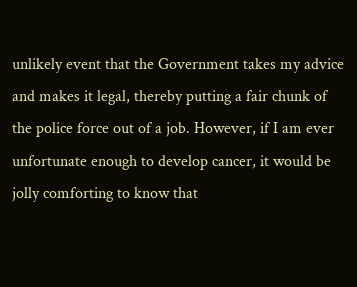unlikely event that the Government takes my advice and makes it legal, thereby putting a fair chunk of the police force out of a job. However, if I am ever unfortunate enough to develop cancer, it would be jolly comforting to know that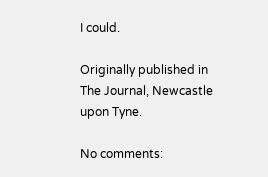I could.

Originally published in The Journal, Newcastle upon Tyne.

No comments: